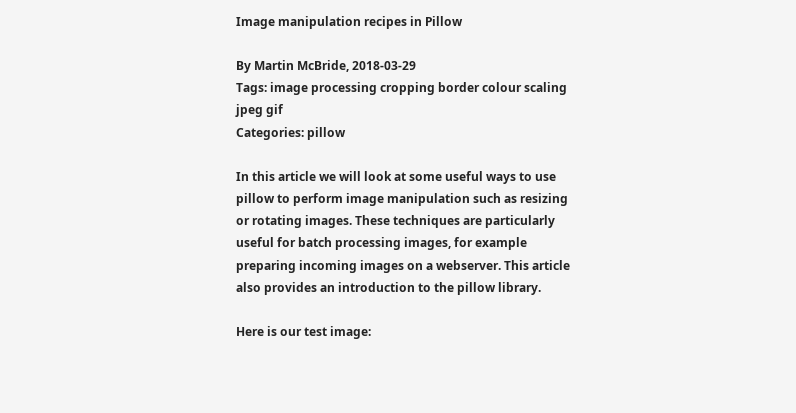Image manipulation recipes in Pillow

By Martin McBride, 2018-03-29
Tags: image processing cropping border colour scaling jpeg gif
Categories: pillow

In this article we will look at some useful ways to use pillow to perform image manipulation such as resizing or rotating images. These techniques are particularly useful for batch processing images, for example preparing incoming images on a webserver. This article also provides an introduction to the pillow library.

Here is our test image: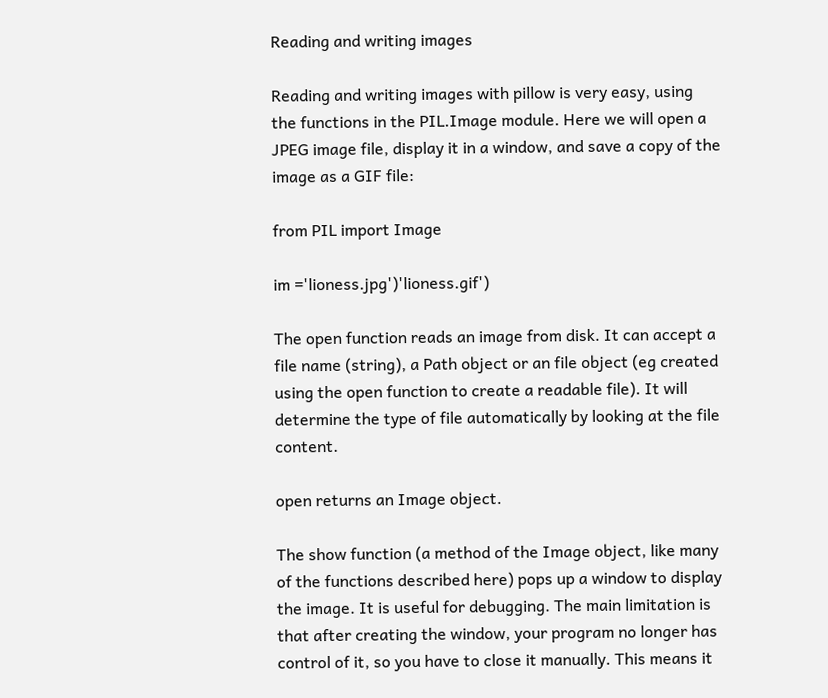Reading and writing images

Reading and writing images with pillow is very easy, using the functions in the PIL.Image module. Here we will open a JPEG image file, display it in a window, and save a copy of the image as a GIF file:

from PIL import Image

im ='lioness.jpg')'lioness.gif')

The open function reads an image from disk. It can accept a file name (string), a Path object or an file object (eg created using the open function to create a readable file). It will determine the type of file automatically by looking at the file content.

open returns an Image object.

The show function (a method of the Image object, like many of the functions described here) pops up a window to display the image. It is useful for debugging. The main limitation is that after creating the window, your program no longer has control of it, so you have to close it manually. This means it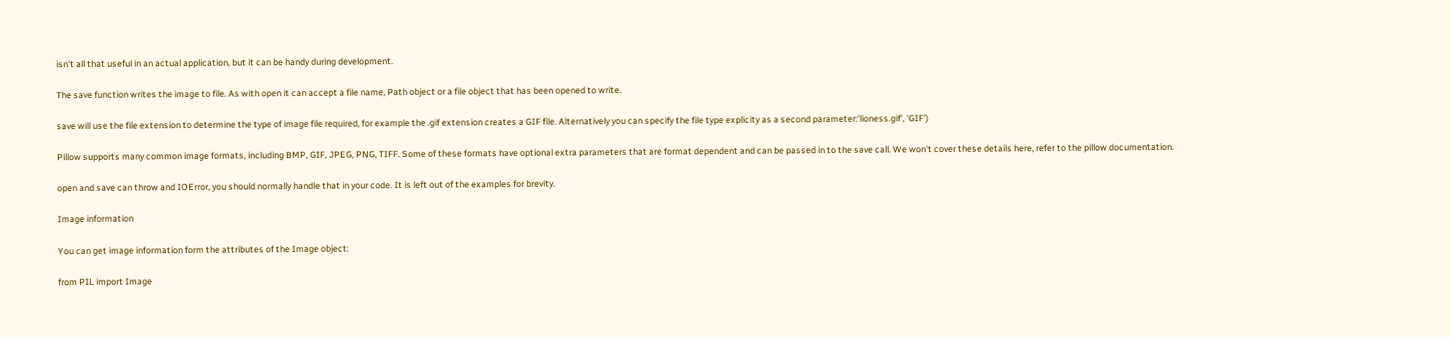isn't all that useful in an actual application, but it can be handy during development.

The save function writes the image to file. As with open it can accept a file name, Path object or a file object that has been opened to write.

save will use the file extension to determine the type of image file required, for example the .gif extension creates a GIF file. Alternatively you can specify the file type explicity as a second parameter:'lioness.gif', 'GIF')

Pillow supports many common image formats, including BMP, GIF, JPEG, PNG, TIFF. Some of these formats have optional extra parameters that are format dependent and can be passed in to the save call. We won't cover these details here, refer to the pillow documentation.

open and save can throw and IOError, you should normally handle that in your code. It is left out of the examples for brevity.

Image information

You can get image information form the attributes of the Image object:

from PIL import Image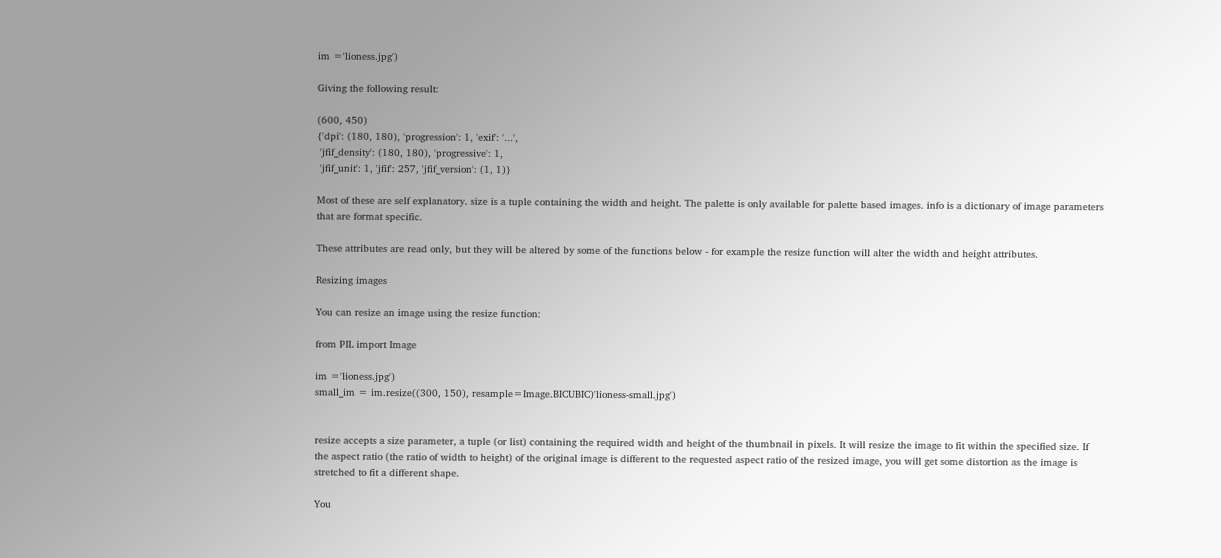im ='lioness.jpg')

Giving the following result:

(600, 450)
{'dpi': (180, 180), 'progression': 1, 'exif': '...',
 'jfif_density': (180, 180), 'progressive': 1,
 'jfif_unit': 1, 'jfif': 257, 'jfif_version': (1, 1)}

Most of these are self explanatory. size is a tuple containing the width and height. The palette is only available for palette based images. info is a dictionary of image parameters that are format specific.

These attributes are read only, but they will be altered by some of the functions below - for example the resize function will alter the width and height attributes.

Resizing images

You can resize an image using the resize function:

from PIL import Image

im ='lioness.jpg')
small_im = im.resize((300, 150), resample=Image.BICUBIC)'lioness-small.jpg')


resize accepts a size parameter, a tuple (or list) containing the required width and height of the thumbnail in pixels. It will resize the image to fit within the specified size. If the aspect ratio (the ratio of width to height) of the original image is different to the requested aspect ratio of the resized image, you will get some distortion as the image is stretched to fit a different shape.

You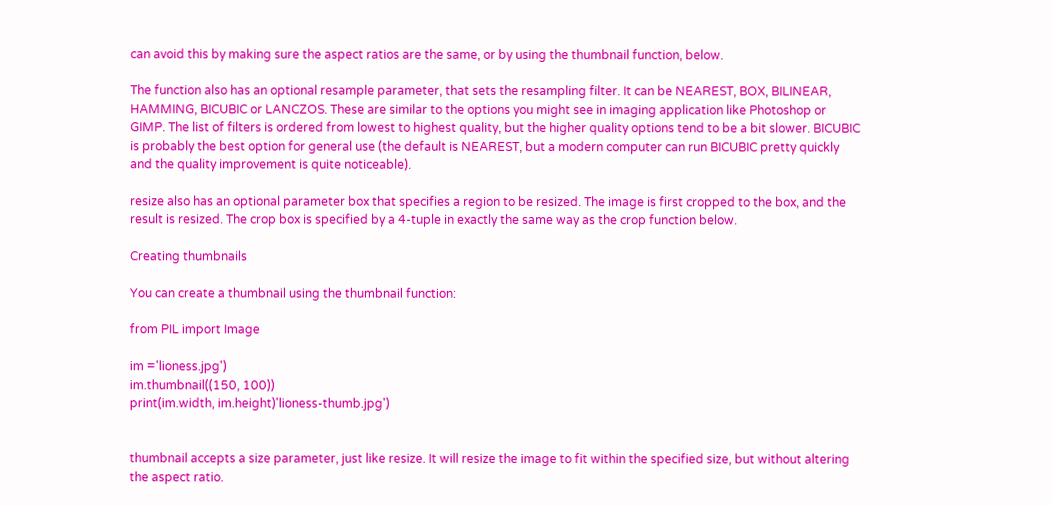can avoid this by making sure the aspect ratios are the same, or by using the thumbnail function, below.

The function also has an optional resample parameter, that sets the resampling filter. It can be NEAREST, BOX, BILINEAR, HAMMING, BICUBIC or LANCZOS. These are similar to the options you might see in imaging application like Photoshop or GIMP. The list of filters is ordered from lowest to highest quality, but the higher quality options tend to be a bit slower. BICUBIC is probably the best option for general use (the default is NEAREST, but a modern computer can run BICUBIC pretty quickly and the quality improvement is quite noticeable).

resize also has an optional parameter box that specifies a region to be resized. The image is first cropped to the box, and the result is resized. The crop box is specified by a 4-tuple in exactly the same way as the crop function below.

Creating thumbnails

You can create a thumbnail using the thumbnail function:

from PIL import Image

im ='lioness.jpg')
im.thumbnail((150, 100))
print(im.width, im.height)'lioness-thumb.jpg')


thumbnail accepts a size parameter, just like resize. It will resize the image to fit within the specified size, but without altering the aspect ratio.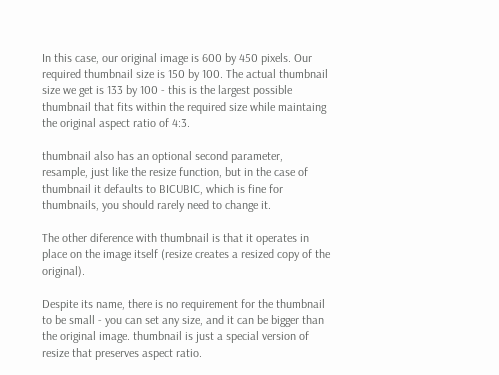In this case, our original image is 600 by 450 pixels. Our required thumbnail size is 150 by 100. The actual thumbnail size we get is 133 by 100 - this is the largest possible thumbnail that fits within the required size while maintaing the original aspect ratio of 4:3.

thumbnail also has an optional second parameter, resample, just like the resize function, but in the case of thumbnail it defaults to BICUBIC, which is fine for thumbnails, you should rarely need to change it.

The other diference with thumbnail is that it operates in place on the image itself (resize creates a resized copy of the original).

Despite its name, there is no requirement for the thumbnail to be small - you can set any size, and it can be bigger than the original image. thumbnail is just a special version of resize that preserves aspect ratio.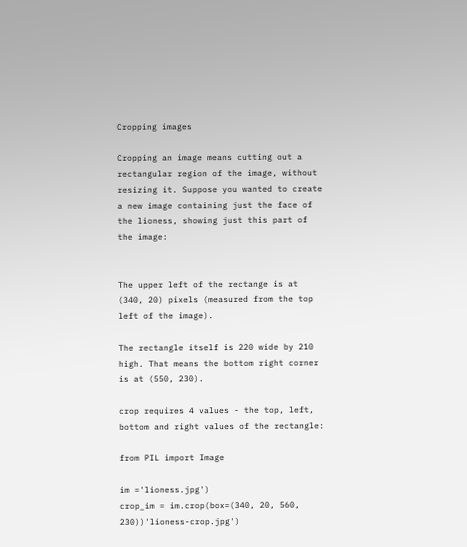Cropping images

Cropping an image means cutting out a rectangular region of the image, without resizing it. Suppose you wanted to create a new image containing just the face of the lioness, showing just this part of the image:


The upper left of the rectange is at (340, 20) pixels (measured from the top left of the image).

The rectangle itself is 220 wide by 210 high. That means the bottom right corner is at (550, 230).

crop requires 4 values - the top, left, bottom and right values of the rectangle:

from PIL import Image

im ='lioness.jpg')
crop_im = im.crop(box=(340, 20, 560, 230))'lioness-crop.jpg')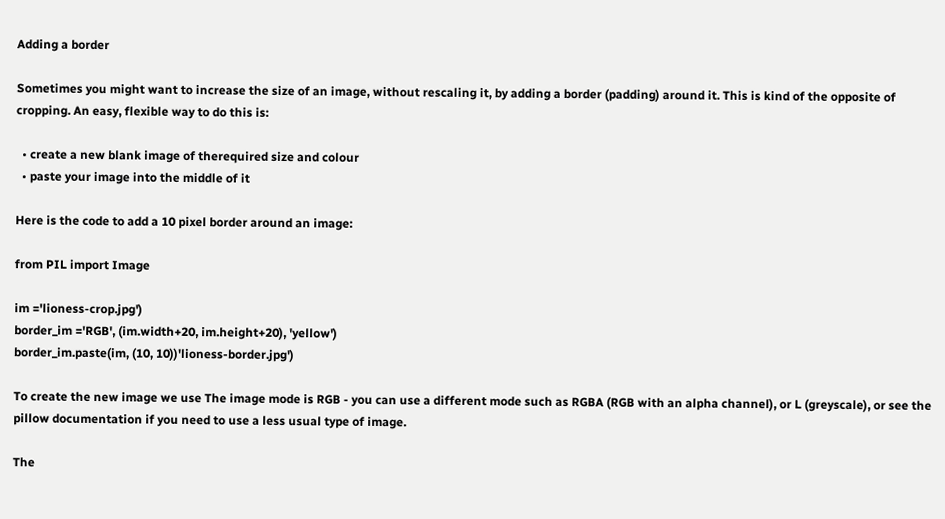Adding a border

Sometimes you might want to increase the size of an image, without rescaling it, by adding a border (padding) around it. This is kind of the opposite of cropping. An easy, flexible way to do this is:

  • create a new blank image of therequired size and colour
  • paste your image into the middle of it

Here is the code to add a 10 pixel border around an image:

from PIL import Image

im ='lioness-crop.jpg')
border_im ='RGB', (im.width+20, im.height+20), 'yellow')
border_im.paste(im, (10, 10))'lioness-border.jpg')

To create the new image we use The image mode is RGB - you can use a different mode such as RGBA (RGB with an alpha channel), or L (greyscale), or see the pillow documentation if you need to use a less usual type of image.

The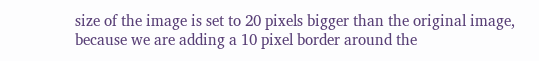size of the image is set to 20 pixels bigger than the original image, because we are adding a 10 pixel border around the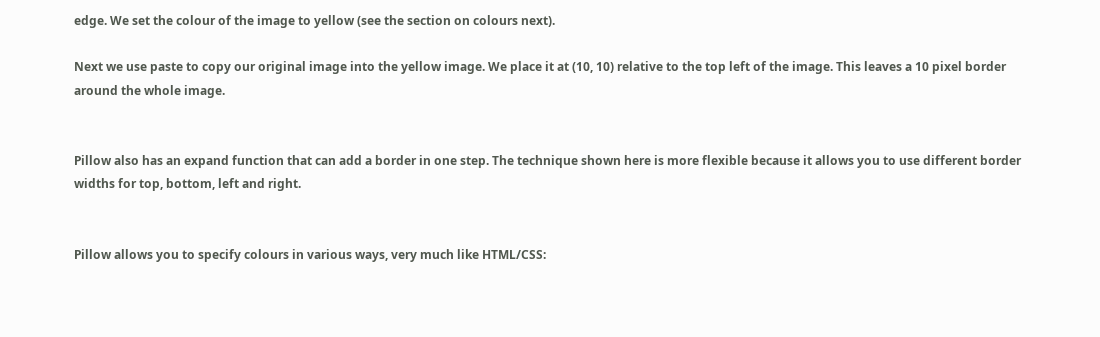edge. We set the colour of the image to yellow (see the section on colours next).

Next we use paste to copy our original image into the yellow image. We place it at (10, 10) relative to the top left of the image. This leaves a 10 pixel border around the whole image.


Pillow also has an expand function that can add a border in one step. The technique shown here is more flexible because it allows you to use different border widths for top, bottom, left and right.


Pillow allows you to specify colours in various ways, very much like HTML/CSS: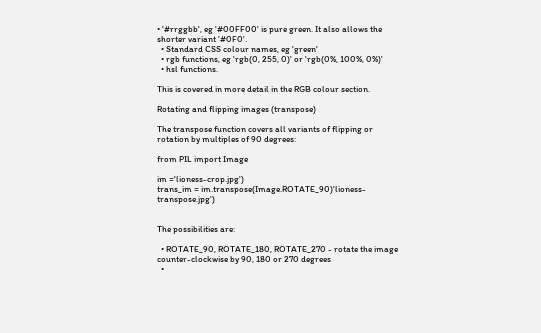• '#rrggbb', eg '#00FF00' is pure green. It also allows the shorter variant '#0F0'.
  • Standard CSS colour names, eg 'green'
  • rgb functions, eg 'rgb(0, 255, 0)' or 'rgb(0%, 100%, 0%)'
  • hsl functions.

This is covered in more detail in the RGB colour section.

Rotating and flipping images (transpose)

The transpose function covers all variants of flipping or rotation by multiples of 90 degrees:

from PIL import Image

im ='lioness-crop.jpg')
trans_im = im.transpose(Image.ROTATE_90)'lioness-transpose.jpg')


The possibilities are:

  • ROTATE_90, ROTATE_180, ROTATE_270 - rotate the image counter-clockwise by 90, 180 or 270 degrees
  •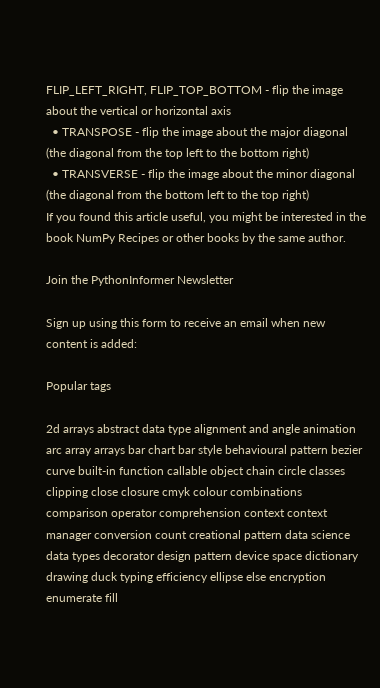FLIP_LEFT_RIGHT, FLIP_TOP_BOTTOM - flip the image about the vertical or horizontal axis
  • TRANSPOSE - flip the image about the major diagonal (the diagonal from the top left to the bottom right)
  • TRANSVERSE - flip the image about the minor diagonal (the diagonal from the bottom left to the top right)
If you found this article useful, you might be interested in the book NumPy Recipes or other books by the same author.

Join the PythonInformer Newsletter

Sign up using this form to receive an email when new content is added:

Popular tags

2d arrays abstract data type alignment and angle animation arc array arrays bar chart bar style behavioural pattern bezier curve built-in function callable object chain circle classes clipping close closure cmyk colour combinations comparison operator comprehension context context manager conversion count creational pattern data science data types decorator design pattern device space dictionary drawing duck typing efficiency ellipse else encryption enumerate fill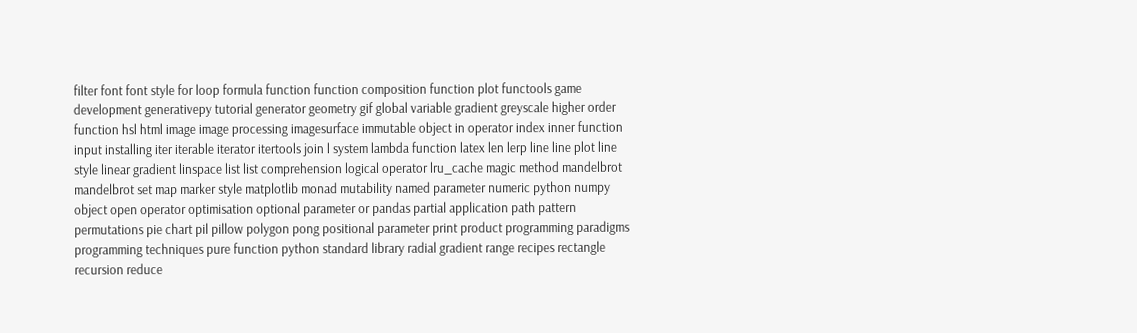filter font font style for loop formula function function composition function plot functools game development generativepy tutorial generator geometry gif global variable gradient greyscale higher order function hsl html image image processing imagesurface immutable object in operator index inner function input installing iter iterable iterator itertools join l system lambda function latex len lerp line line plot line style linear gradient linspace list list comprehension logical operator lru_cache magic method mandelbrot mandelbrot set map marker style matplotlib monad mutability named parameter numeric python numpy object open operator optimisation optional parameter or pandas partial application path pattern permutations pie chart pil pillow polygon pong positional parameter print product programming paradigms programming techniques pure function python standard library radial gradient range recipes rectangle recursion reduce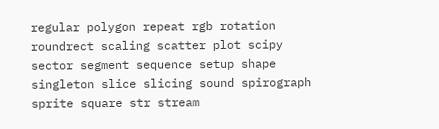regular polygon repeat rgb rotation roundrect scaling scatter plot scipy sector segment sequence setup shape singleton slice slicing sound spirograph sprite square str stream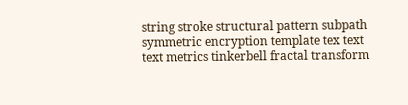string stroke structural pattern subpath symmetric encryption template tex text text metrics tinkerbell fractal transform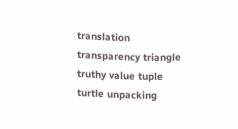translation transparency triangle truthy value tuple turtle unpacking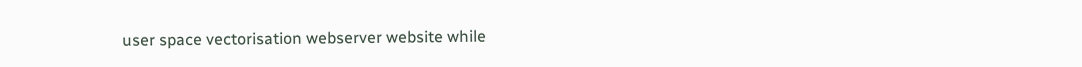user space vectorisation webserver website while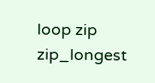loop zip zip_longest